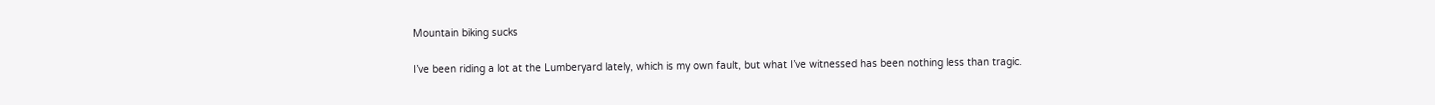Mountain biking sucks

I’ve been riding a lot at the Lumberyard lately, which is my own fault, but what I’ve witnessed has been nothing less than tragic.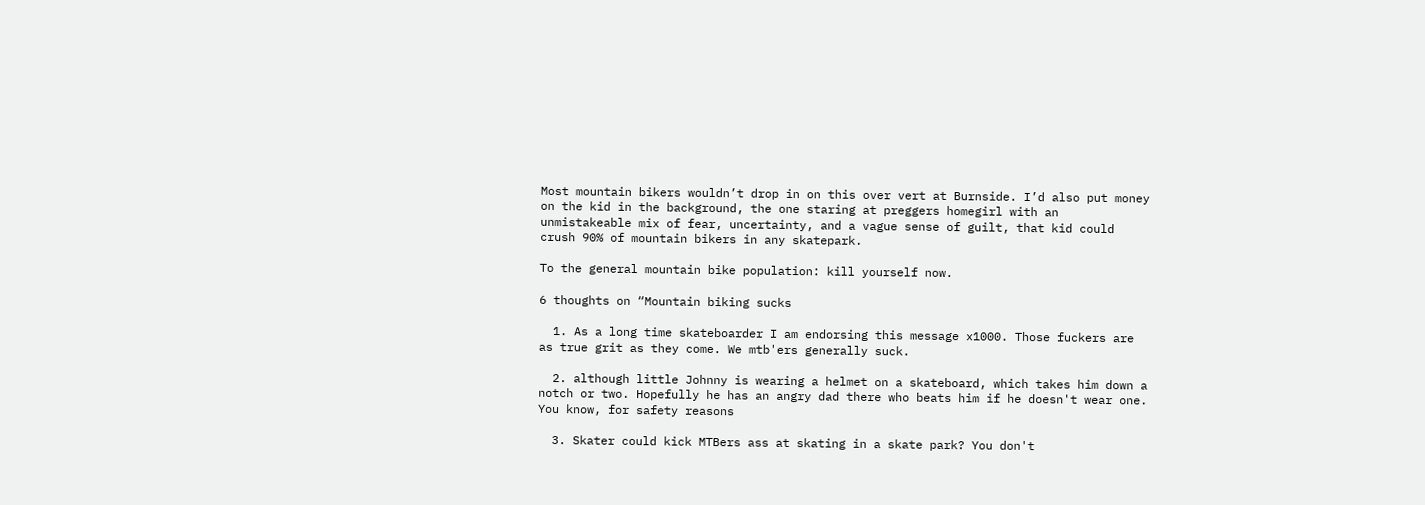Most mountain bikers wouldn’t drop in on this over vert at Burnside. I’d also put money on the kid in the background, the one staring at preggers homegirl with an unmistakeable mix of fear, uncertainty, and a vague sense of guilt, that kid could crush 90% of mountain bikers in any skatepark.

To the general mountain bike population: kill yourself now.

6 thoughts on “Mountain biking sucks

  1. As a long time skateboarder I am endorsing this message x1000. Those fuckers are as true grit as they come. We mtb'ers generally suck.

  2. although little Johnny is wearing a helmet on a skateboard, which takes him down a notch or two. Hopefully he has an angry dad there who beats him if he doesn't wear one. You know, for safety reasons

  3. Skater could kick MTBers ass at skating in a skate park? You don't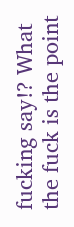fucking say!? What the fuck is the point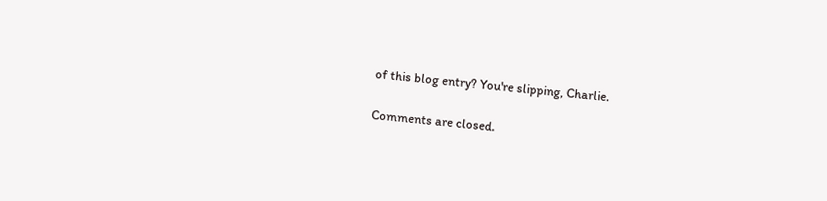of this blog entry? You're slipping, Charlie.

Comments are closed.